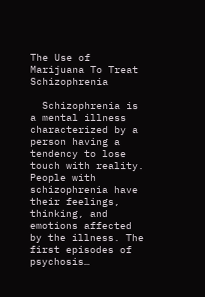The Use of Marijuana To Treat Schizophrenia

  Schizophrenia is a mental illness characterized by a person having a tendency to lose touch with reality. People with schizophrenia have their feelings, thinking, and emotions affected by the illness. The first episodes of psychosis…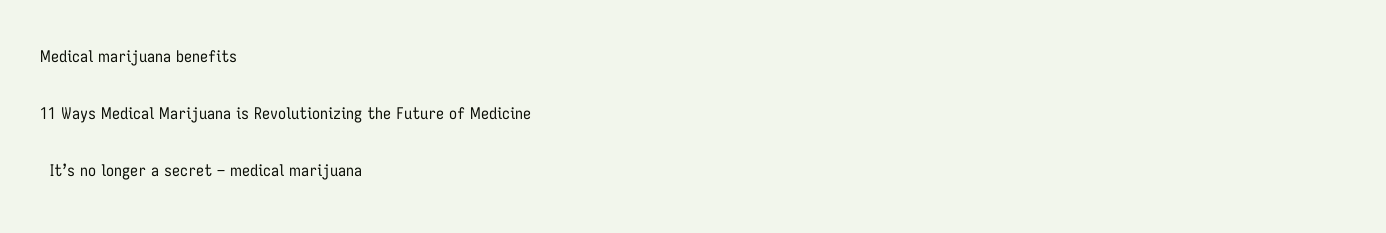Medical marijuana benefits

11 Ways Medical Marijuana is Revolutionizing the Future of Medicine

  It’s no longer a secret – medical marijuana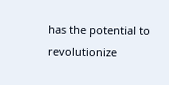has the potential to revolutionize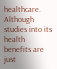healthcare. Although studies into its health benefits are just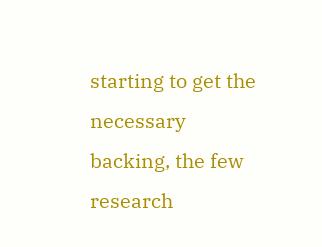starting to get the necessary backing, the few research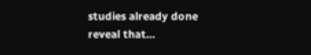studies already done reveal that…